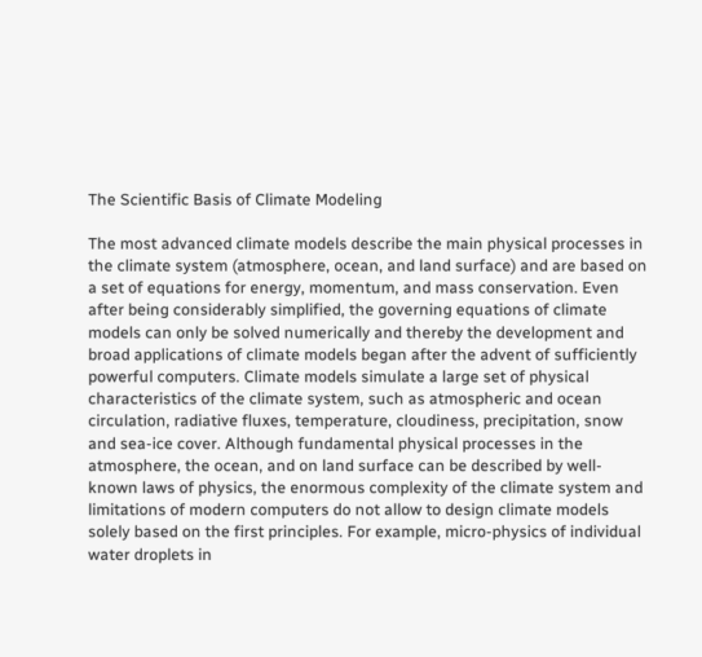The Scientific Basis of Climate Modeling

The most advanced climate models describe the main physical processes in the climate system (atmosphere, ocean, and land surface) and are based on a set of equations for energy, momentum, and mass conservation. Even after being considerably simplified, the governing equations of climate models can only be solved numerically and thereby the development and broad applications of climate models began after the advent of sufficiently powerful computers. Climate models simulate a large set of physical characteristics of the climate system, such as atmospheric and ocean circulation, radiative fluxes, temperature, cloudiness, precipitation, snow and sea-ice cover. Although fundamental physical processes in the atmosphere, the ocean, and on land surface can be described by well-known laws of physics, the enormous complexity of the climate system and limitations of modern computers do not allow to design climate models solely based on the first principles. For example, micro-physics of individual water droplets in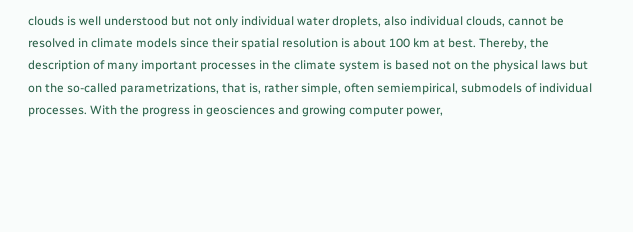clouds is well understood but not only individual water droplets, also individual clouds, cannot be resolved in climate models since their spatial resolution is about 100 km at best. Thereby, the description of many important processes in the climate system is based not on the physical laws but on the so-called parametrizations, that is, rather simple, often semiempirical, submodels of individual processes. With the progress in geosciences and growing computer power,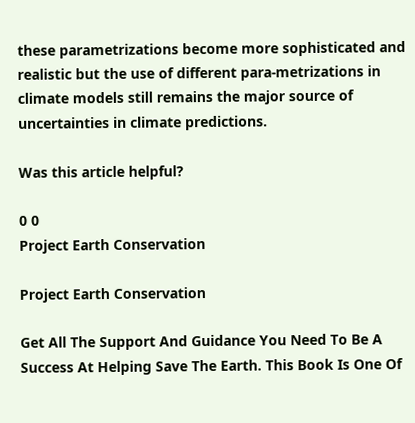these parametrizations become more sophisticated and realistic but the use of different para-metrizations in climate models still remains the major source of uncertainties in climate predictions.

Was this article helpful?

0 0
Project Earth Conservation

Project Earth Conservation

Get All The Support And Guidance You Need To Be A Success At Helping Save The Earth. This Book Is One Of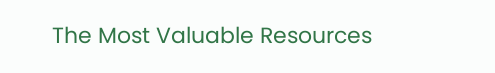The Most Valuable Resources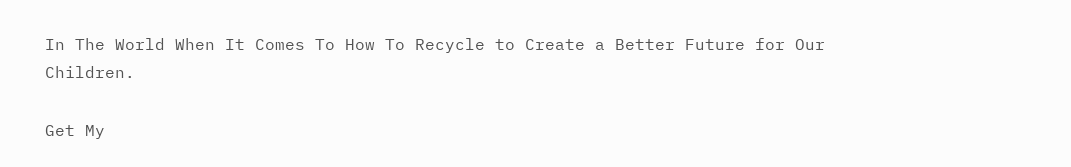In The World When It Comes To How To Recycle to Create a Better Future for Our Children.

Get My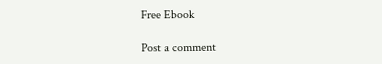Free Ebook

Post a comment